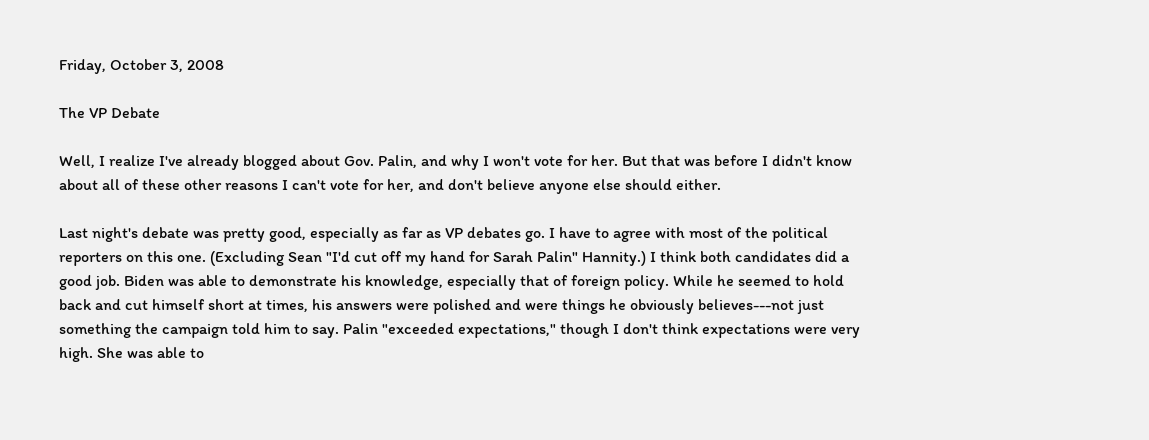Friday, October 3, 2008

The VP Debate

Well, I realize I've already blogged about Gov. Palin, and why I won't vote for her. But that was before I didn't know about all of these other reasons I can't vote for her, and don't believe anyone else should either.

Last night's debate was pretty good, especially as far as VP debates go. I have to agree with most of the political reporters on this one. (Excluding Sean "I'd cut off my hand for Sarah Palin" Hannity.) I think both candidates did a good job. Biden was able to demonstrate his knowledge, especially that of foreign policy. While he seemed to hold back and cut himself short at times, his answers were polished and were things he obviously believes---not just something the campaign told him to say. Palin "exceeded expectations," though I don't think expectations were very high. She was able to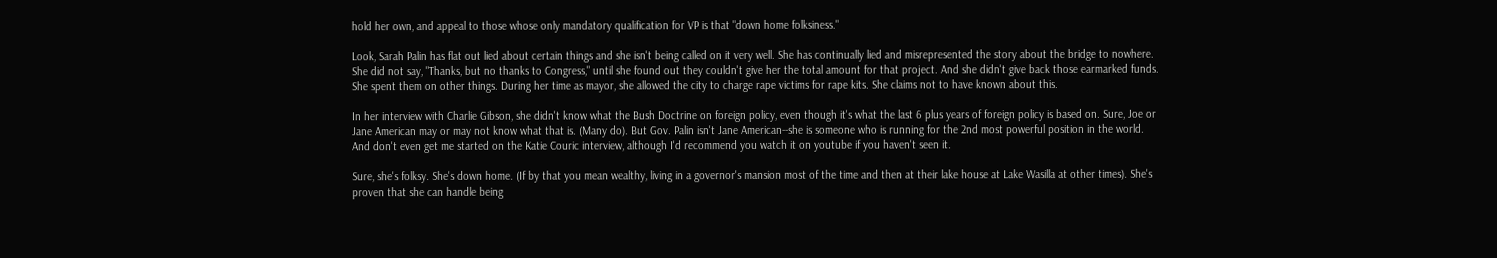hold her own, and appeal to those whose only mandatory qualification for VP is that "down home folksiness."

Look, Sarah Palin has flat out lied about certain things and she isn't being called on it very well. She has continually lied and misrepresented the story about the bridge to nowhere. She did not say, "Thanks, but no thanks to Congress," until she found out they couldn't give her the total amount for that project. And she didn't give back those earmarked funds. She spent them on other things. During her time as mayor, she allowed the city to charge rape victims for rape kits. She claims not to have known about this.

In her interview with Charlie Gibson, she didn't know what the Bush Doctrine on foreign policy, even though it's what the last 6 plus years of foreign policy is based on. Sure, Joe or Jane American may or may not know what that is. (Many do). But Gov. Palin isn't Jane American--she is someone who is running for the 2nd most powerful position in the world. And don't even get me started on the Katie Couric interview, although I'd recommend you watch it on youtube if you haven't seen it.

Sure, she's folksy. She's down home. (If by that you mean wealthy, living in a governor's mansion most of the time and then at their lake house at Lake Wasilla at other times). She's proven that she can handle being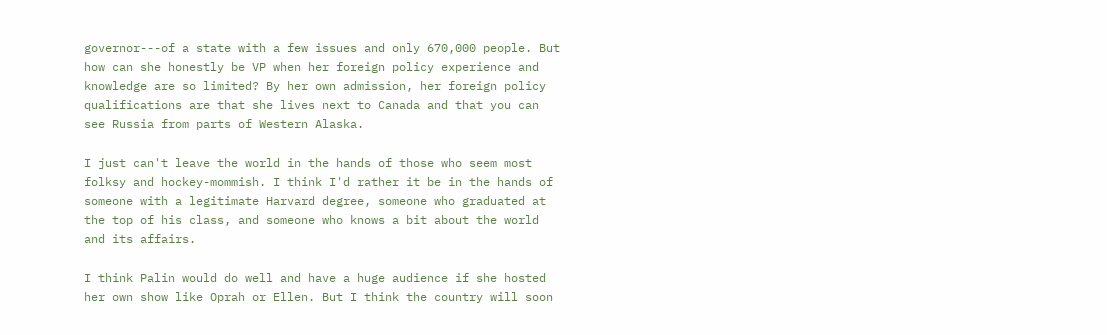governor---of a state with a few issues and only 670,000 people. But how can she honestly be VP when her foreign policy experience and knowledge are so limited? By her own admission, her foreign policy qualifications are that she lives next to Canada and that you can see Russia from parts of Western Alaska.

I just can't leave the world in the hands of those who seem most folksy and hockey-mommish. I think I'd rather it be in the hands of someone with a legitimate Harvard degree, someone who graduated at the top of his class, and someone who knows a bit about the world and its affairs.

I think Palin would do well and have a huge audience if she hosted her own show like Oprah or Ellen. But I think the country will soon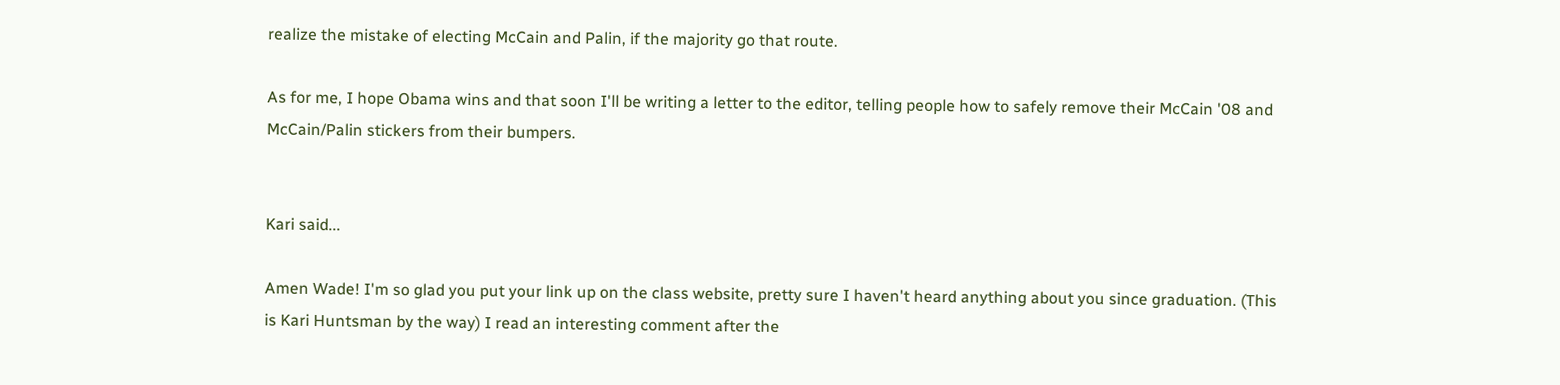realize the mistake of electing McCain and Palin, if the majority go that route.

As for me, I hope Obama wins and that soon I'll be writing a letter to the editor, telling people how to safely remove their McCain '08 and McCain/Palin stickers from their bumpers.


Kari said...

Amen Wade! I'm so glad you put your link up on the class website, pretty sure I haven't heard anything about you since graduation. (This is Kari Huntsman by the way) I read an interesting comment after the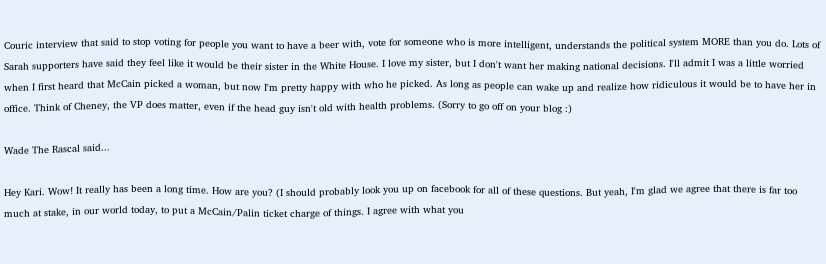Couric interview that said to stop voting for people you want to have a beer with, vote for someone who is more intelligent, understands the political system MORE than you do. Lots of Sarah supporters have said they feel like it would be their sister in the White House. I love my sister, but I don't want her making national decisions. I'll admit I was a little worried when I first heard that McCain picked a woman, but now I'm pretty happy with who he picked. As long as people can wake up and realize how ridiculous it would be to have her in office. Think of Cheney, the VP does matter, even if the head guy isn't old with health problems. (Sorry to go off on your blog :)

Wade The Rascal said...

Hey Kari. Wow! It really has been a long time. How are you? (I should probably look you up on facebook for all of these questions. But yeah, I'm glad we agree that there is far too much at stake, in our world today, to put a McCain/Palin ticket charge of things. I agree with what you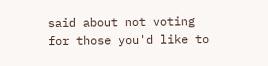said about not voting for those you'd like to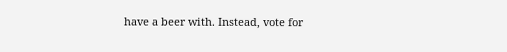have a beer with. Instead, vote for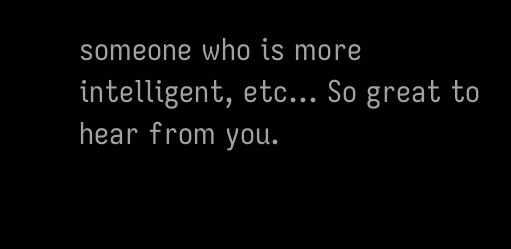someone who is more intelligent, etc... So great to hear from you.